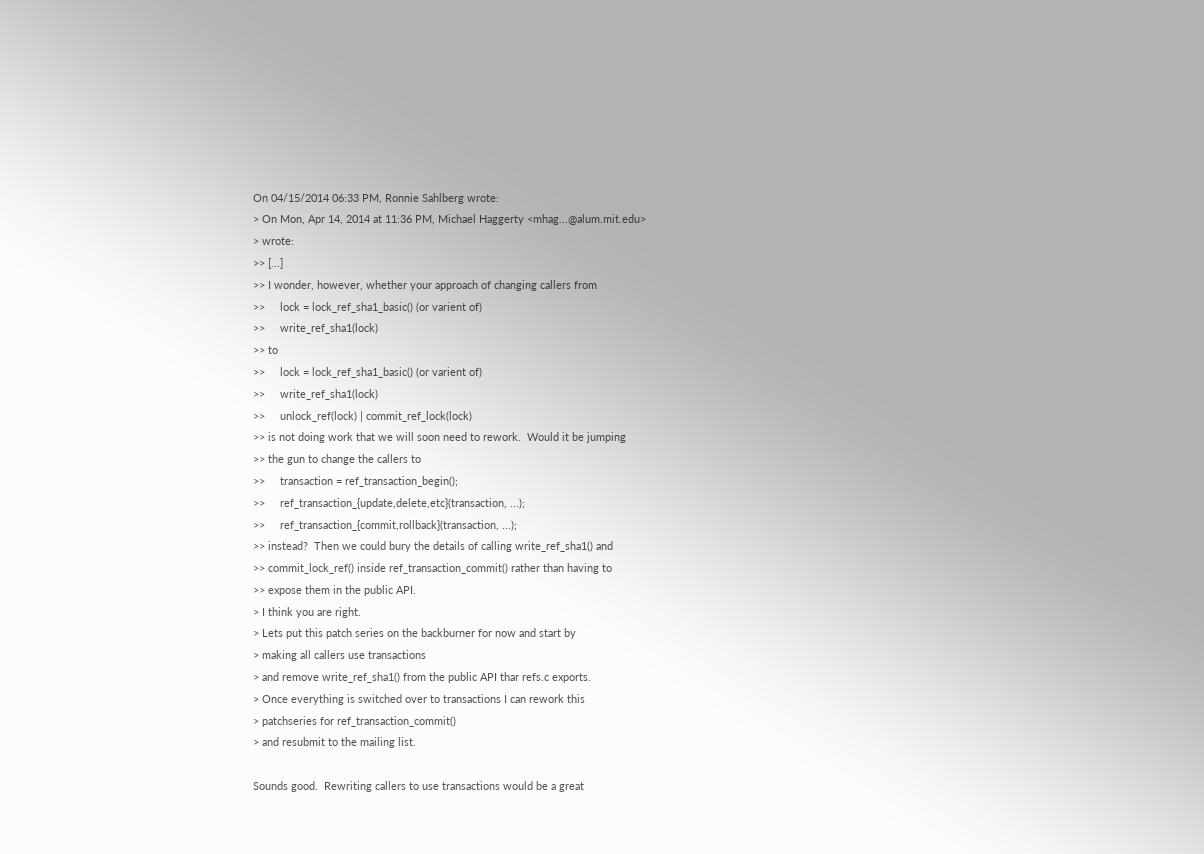On 04/15/2014 06:33 PM, Ronnie Sahlberg wrote:
> On Mon, Apr 14, 2014 at 11:36 PM, Michael Haggerty <mhag...@alum.mit.edu>
> wrote:
>> [...]
>> I wonder, however, whether your approach of changing callers from
>>     lock = lock_ref_sha1_basic() (or varient of)
>>     write_ref_sha1(lock)
>> to
>>     lock = lock_ref_sha1_basic() (or varient of)
>>     write_ref_sha1(lock)
>>     unlock_ref(lock) | commit_ref_lock(lock)
>> is not doing work that we will soon need to rework.  Would it be jumping
>> the gun to change the callers to
>>     transaction = ref_transaction_begin();
>>     ref_transaction_{update,delete,etc}(transaction, ...);
>>     ref_transaction_{commit,rollback}(transaction, ...);
>> instead?  Then we could bury the details of calling write_ref_sha1() and
>> commit_lock_ref() inside ref_transaction_commit() rather than having to
>> expose them in the public API.
> I think you are right.
> Lets put this patch series on the backburner for now and start by
> making all callers use transactions
> and remove write_ref_sha1() from the public API thar refs.c exports.
> Once everything is switched over to transactions I can rework this
> patchseries for ref_transaction_commit()
> and resubmit to the mailing list.

Sounds good.  Rewriting callers to use transactions would be a great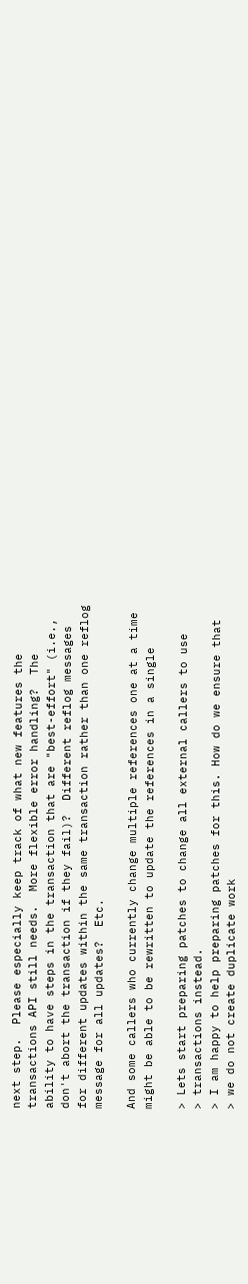next step.  Please especially keep track of what new features the
transactions API still needs.  More flexible error handling?  The
ability to have steps in the transaction that are "best-effort" (i.e.,
don't abort the transaction if they fail)?  Different reflog messages
for different updates within the same transaction rather than one reflog
message for all updates?  Etc.

And some callers who currently change multiple references one at a time
might be able to be rewritten to update the references in a single

> Lets start preparing patches to change all external callers to use
> transactions instead.
> I am happy to help preparing patches for this. How do we ensure that
> we do not create duplicate work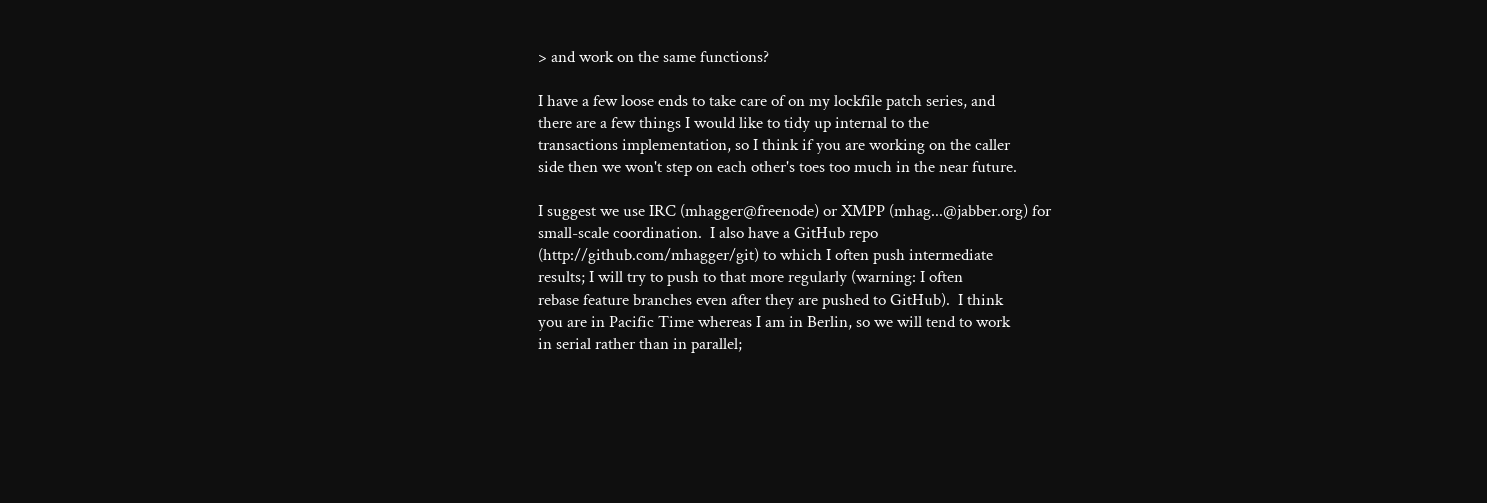> and work on the same functions?

I have a few loose ends to take care of on my lockfile patch series, and
there are a few things I would like to tidy up internal to the
transactions implementation, so I think if you are working on the caller
side then we won't step on each other's toes too much in the near future.

I suggest we use IRC (mhagger@freenode) or XMPP (mhag...@jabber.org) for
small-scale coordination.  I also have a GitHub repo
(http://github.com/mhagger/git) to which I often push intermediate
results; I will try to push to that more regularly (warning: I often
rebase feature branches even after they are pushed to GitHub).  I think
you are in Pacific Time whereas I am in Berlin, so we will tend to work
in serial rather than in parallel;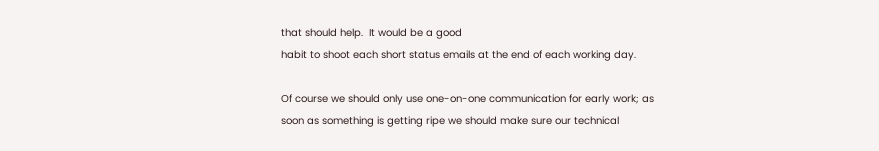that should help.  It would be a good
habit to shoot each short status emails at the end of each working day.

Of course we should only use one-on-one communication for early work; as
soon as something is getting ripe we should make sure our technical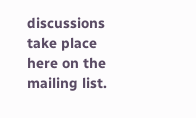discussions take place here on the mailing list.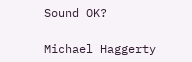Sound OK?

Michael Haggerty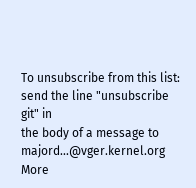To unsubscribe from this list: send the line "unsubscribe git" in
the body of a message to majord...@vger.kernel.org
More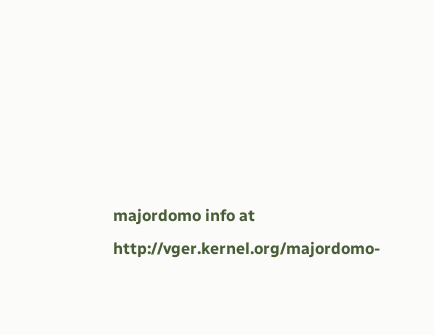majordomo info at  http://vger.kernel.org/majordomo-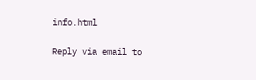info.html

Reply via email to